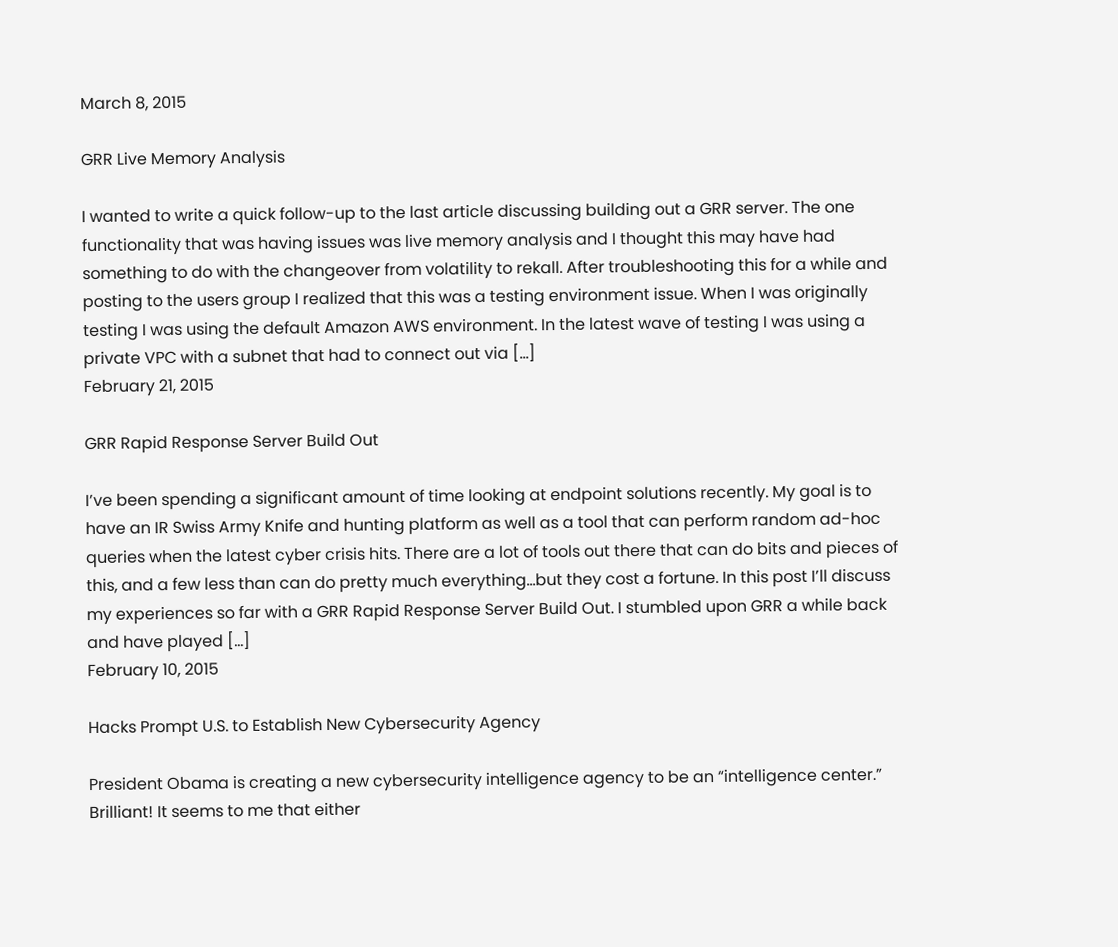March 8, 2015

GRR Live Memory Analysis

I wanted to write a quick follow-up to the last article discussing building out a GRR server. The one functionality that was having issues was live memory analysis and I thought this may have had something to do with the changeover from volatility to rekall. After troubleshooting this for a while and posting to the users group I realized that this was a testing environment issue. When I was originally testing I was using the default Amazon AWS environment. In the latest wave of testing I was using a private VPC with a subnet that had to connect out via […]
February 21, 2015

GRR Rapid Response Server Build Out

I’ve been spending a significant amount of time looking at endpoint solutions recently. My goal is to have an IR Swiss Army Knife and hunting platform as well as a tool that can perform random ad-hoc queries when the latest cyber crisis hits. There are a lot of tools out there that can do bits and pieces of this, and a few less than can do pretty much everything…but they cost a fortune. In this post I’ll discuss my experiences so far with a GRR Rapid Response Server Build Out. I stumbled upon GRR a while back and have played […]
February 10, 2015

Hacks Prompt U.S. to Establish New Cybersecurity Agency

President Obama is creating a new cybersecurity intelligence agency to be an “intelligence center.” Brilliant! It seems to me that either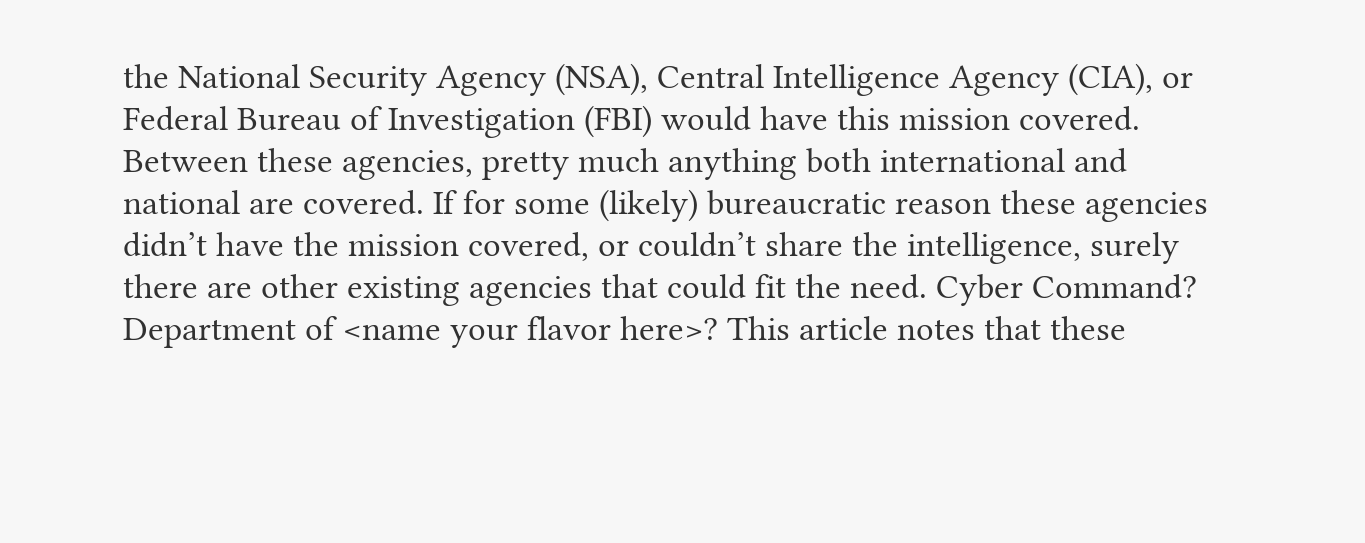the National Security Agency (NSA), Central Intelligence Agency (CIA), or Federal Bureau of Investigation (FBI) would have this mission covered. Between these agencies, pretty much anything both international and national are covered. If for some (likely) bureaucratic reason these agencies didn’t have the mission covered, or couldn’t share the intelligence, surely there are other existing agencies that could fit the need. Cyber Command? Department of <name your flavor here>? This article notes that these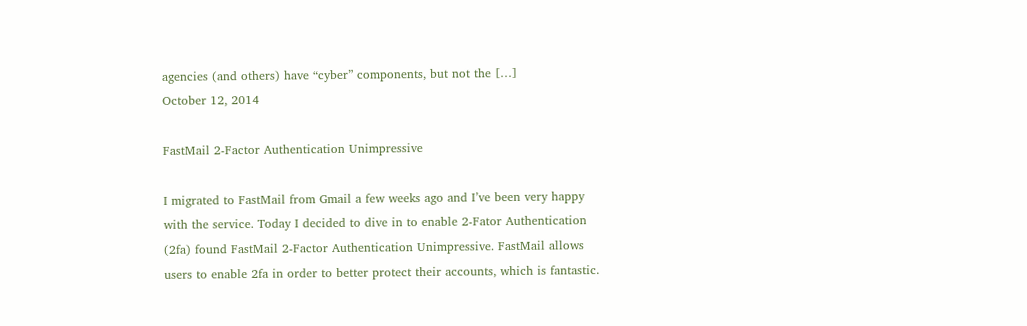agencies (and others) have “cyber” components, but not the […]
October 12, 2014

FastMail 2-Factor Authentication Unimpressive

I migrated to FastMail from Gmail a few weeks ago and I’ve been very happy with the service. Today I decided to dive in to enable 2-Fator Authentication (2fa) found FastMail 2-Factor Authentication Unimpressive. FastMail allows users to enable 2fa in order to better protect their accounts, which is fantastic.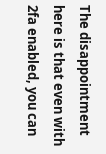The disappointment here is that even with 2fa enabled, you can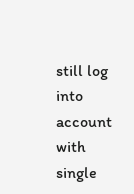still log into account with single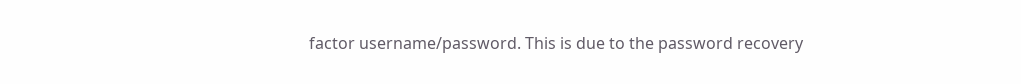factor username/password. This is due to the password recovery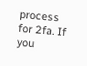process for 2fa. If you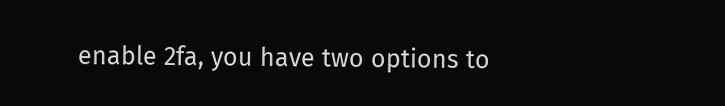enable 2fa, you have two options to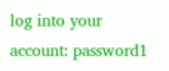log into your account: password1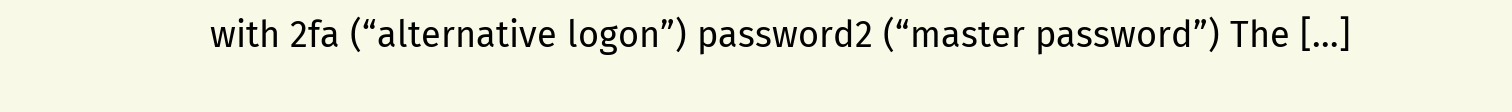with 2fa (“alternative logon”) password2 (“master password”) The […]